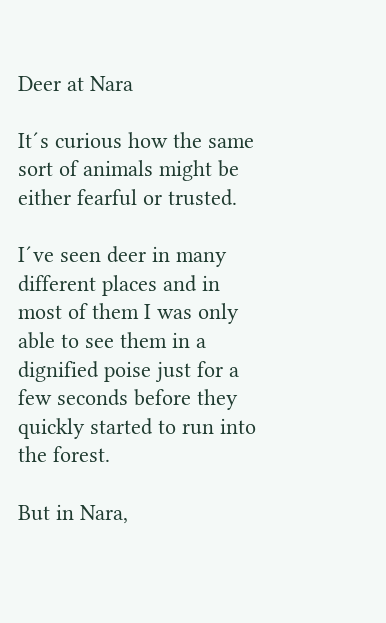Deer at Nara

It´s curious how the same sort of animals might be either fearful or trusted.

I´ve seen deer in many different places and in most of them I was only able to see them in a dignified poise just for a few seconds before they quickly started to run into the forest.

But in Nara,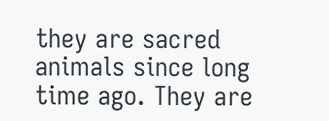they are sacred animals since long time ago. They are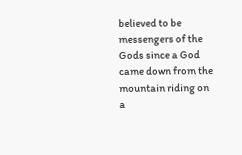believed to be messengers of the Gods since a God came down from the mountain riding on a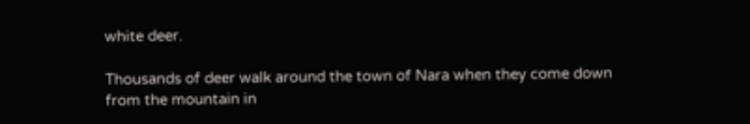white deer.

Thousands of deer walk around the town of Nara when they come down from the mountain in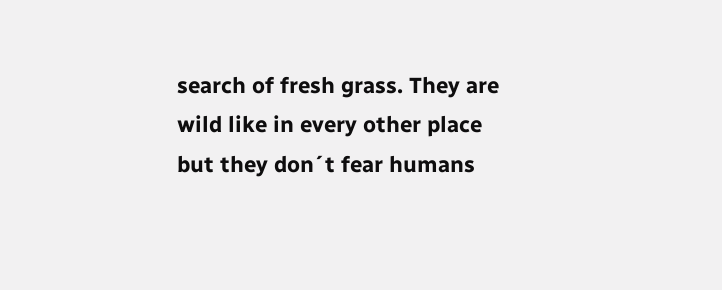search of fresh grass. They are wild like in every other place but they don´t fear humans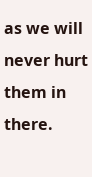as we will never hurt them in there.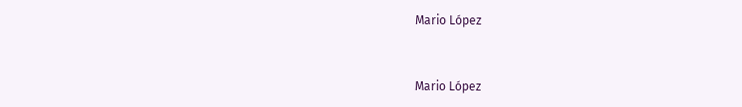Mario López


Mario López